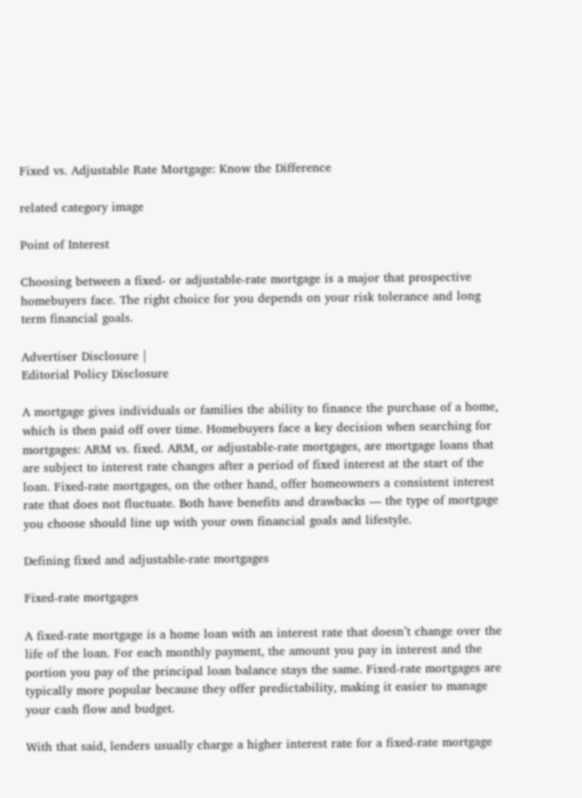Fixed vs. Adjustable Rate Mortgage: Know the Difference

related category image

Point of Interest

Choosing between a fixed- or adjustable-rate mortgage is a major that prospective homebuyers face. The right choice for you depends on your risk tolerance and long term financial goals.

Advertiser Disclosure |
Editorial Policy Disclosure

A mortgage gives individuals or families the ability to finance the purchase of a home, which is then paid off over time. Homebuyers face a key decision when searching for mortgages: ARM vs. fixed. ARM, or adjustable-rate mortgages, are mortgage loans that are subject to interest rate changes after a period of fixed interest at the start of the loan. Fixed-rate mortgages, on the other hand, offer homeowners a consistent interest rate that does not fluctuate. Both have benefits and drawbacks — the type of mortgage you choose should line up with your own financial goals and lifestyle.

Defining fixed and adjustable-rate mortgages

Fixed-rate mortgages

A fixed-rate mortgage is a home loan with an interest rate that doesn’t change over the life of the loan. For each monthly payment, the amount you pay in interest and the portion you pay of the principal loan balance stays the same. Fixed-rate mortgages are typically more popular because they offer predictability, making it easier to manage your cash flow and budget.

With that said, lenders usually charge a higher interest rate for a fixed-rate mortgage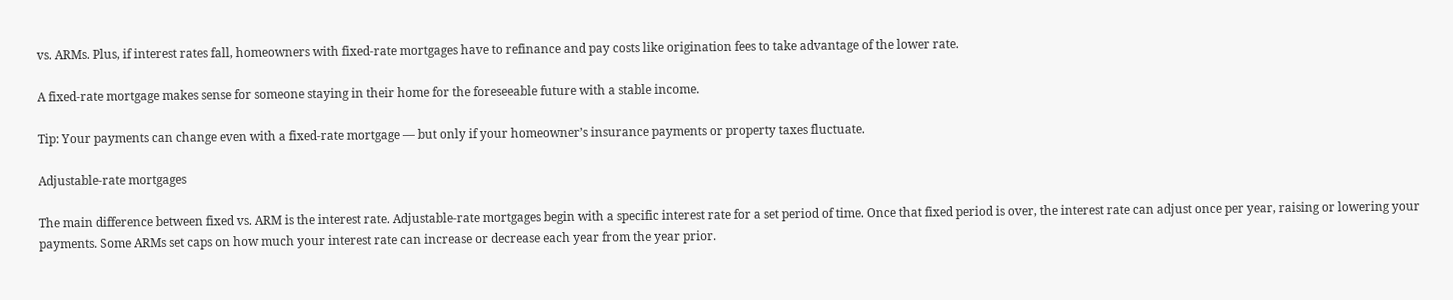vs. ARMs. Plus, if interest rates fall, homeowners with fixed-rate mortgages have to refinance and pay costs like origination fees to take advantage of the lower rate.

A fixed-rate mortgage makes sense for someone staying in their home for the foreseeable future with a stable income.

Tip: Your payments can change even with a fixed-rate mortgage — but only if your homeowner’s insurance payments or property taxes fluctuate.

Adjustable-rate mortgages

The main difference between fixed vs. ARM is the interest rate. Adjustable-rate mortgages begin with a specific interest rate for a set period of time. Once that fixed period is over, the interest rate can adjust once per year, raising or lowering your payments. Some ARMs set caps on how much your interest rate can increase or decrease each year from the year prior.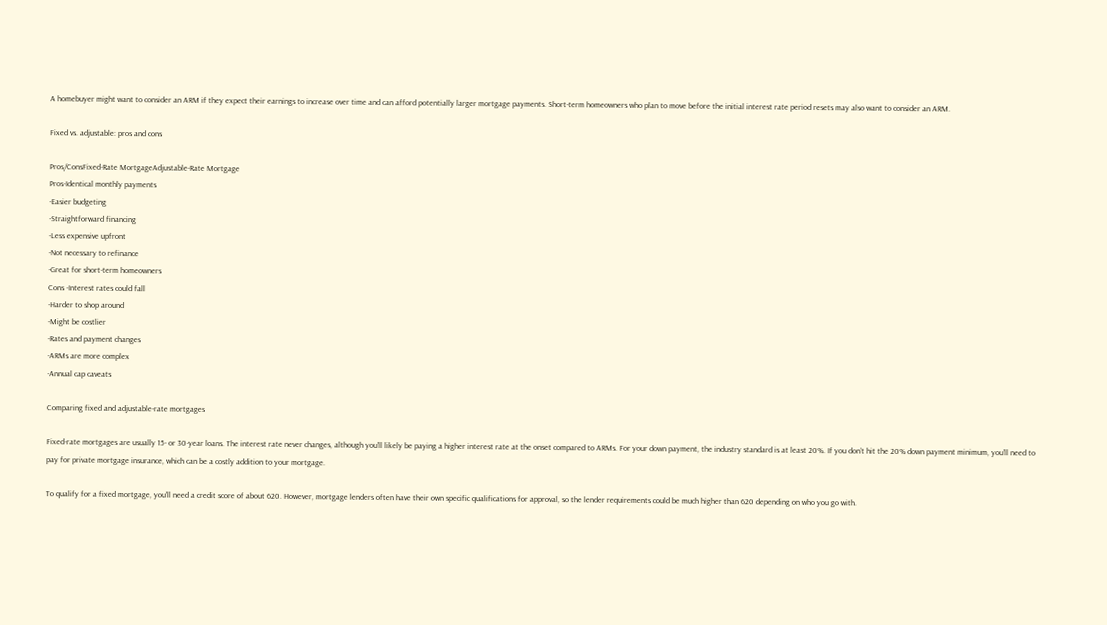A homebuyer might want to consider an ARM if they expect their earnings to increase over time and can afford potentially larger mortgage payments. Short-term homeowners who plan to move before the initial interest rate period resets may also want to consider an ARM.

Fixed vs. adjustable: pros and cons

Pros/ConsFixed-Rate MortgageAdjustable-Rate Mortgage
Pros-Identical monthly payments
-Easier budgeting
-Straightforward financing
-Less expensive upfront
-Not necessary to refinance
-Great for short-term homeowners
Cons -Interest rates could fall
-Harder to shop around
-Might be costlier
-Rates and payment changes
-ARMs are more complex
-Annual cap caveats

Comparing fixed and adjustable-rate mortgages

Fixed-rate mortgages are usually 15- or 30-year loans. The interest rate never changes, although you’ll likely be paying a higher interest rate at the onset compared to ARMs. For your down payment, the industry standard is at least 20%. If you don’t hit the 20% down payment minimum, you’ll need to pay for private mortgage insurance, which can be a costly addition to your mortgage.

To qualify for a fixed mortgage, you’ll need a credit score of about 620. However, mortgage lenders often have their own specific qualifications for approval, so the lender requirements could be much higher than 620 depending on who you go with.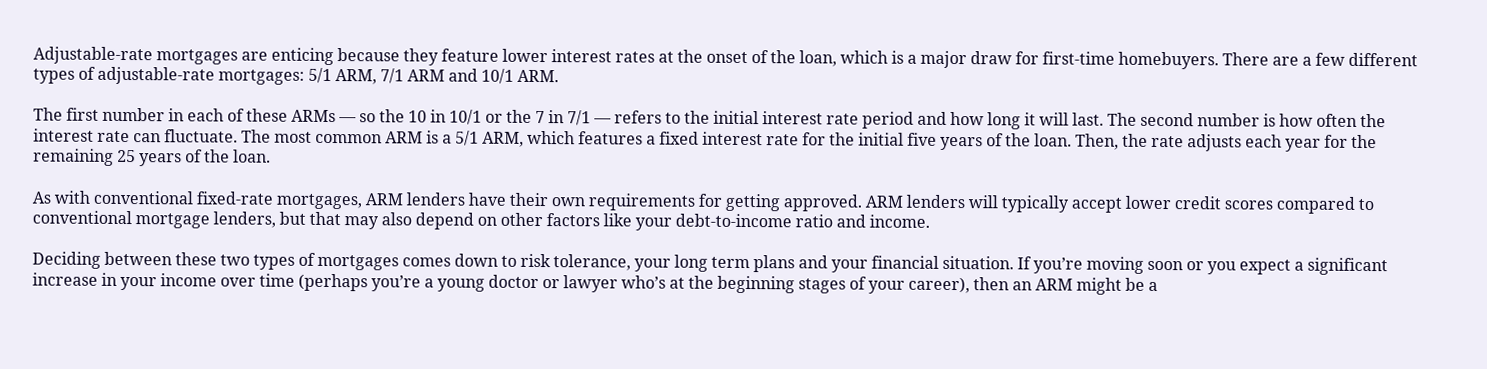Adjustable-rate mortgages are enticing because they feature lower interest rates at the onset of the loan, which is a major draw for first-time homebuyers. There are a few different types of adjustable-rate mortgages: 5/1 ARM, 7/1 ARM and 10/1 ARM.

The first number in each of these ARMs — so the 10 in 10/1 or the 7 in 7/1 — refers to the initial interest rate period and how long it will last. The second number is how often the interest rate can fluctuate. The most common ARM is a 5/1 ARM, which features a fixed interest rate for the initial five years of the loan. Then, the rate adjusts each year for the remaining 25 years of the loan.

As with conventional fixed-rate mortgages, ARM lenders have their own requirements for getting approved. ARM lenders will typically accept lower credit scores compared to conventional mortgage lenders, but that may also depend on other factors like your debt-to-income ratio and income.

Deciding between these two types of mortgages comes down to risk tolerance, your long term plans and your financial situation. If you’re moving soon or you expect a significant increase in your income over time (perhaps you’re a young doctor or lawyer who’s at the beginning stages of your career), then an ARM might be a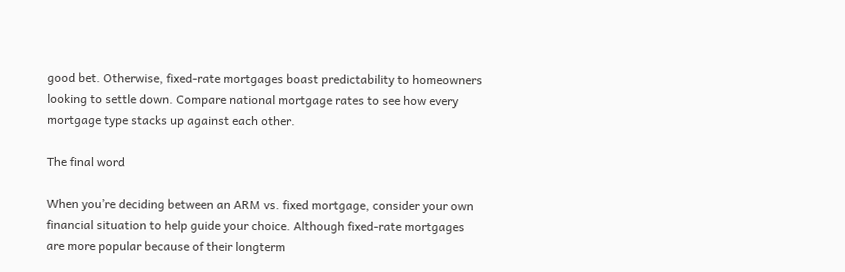good bet. Otherwise, fixed-rate mortgages boast predictability to homeowners looking to settle down. Compare national mortgage rates to see how every mortgage type stacks up against each other.

The final word

When you’re deciding between an ARM vs. fixed mortgage, consider your own financial situation to help guide your choice. Although fixed-rate mortgages are more popular because of their longterm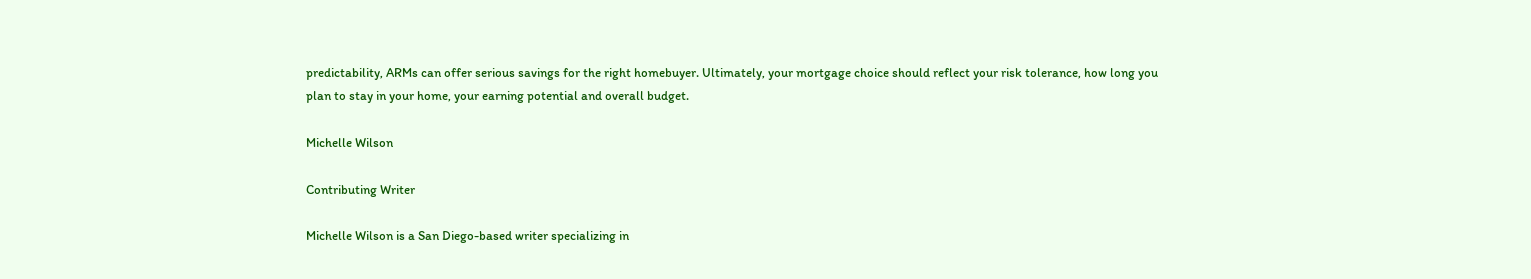predictability, ARMs can offer serious savings for the right homebuyer. Ultimately, your mortgage choice should reflect your risk tolerance, how long you plan to stay in your home, your earning potential and overall budget.

Michelle Wilson

Contributing Writer

Michelle Wilson is a San Diego-based writer specializing in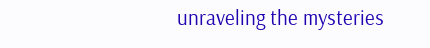unraveling the mysteries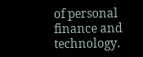of personal finance and technology.